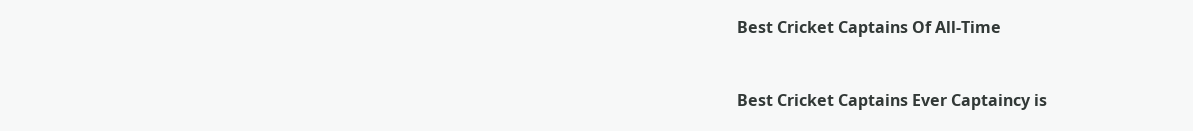Best Cricket Captains Of All-Time


Best Cricket Captains Ever Captaincy is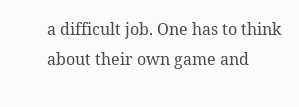a difficult job. One has to think about their own game and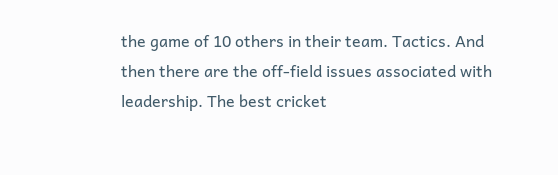the game of 10 others in their team. Tactics. And then there are the off-field issues associated with leadership. The best cricket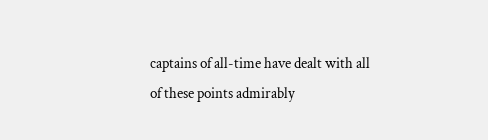captains of all-time have dealt with all of these points admirably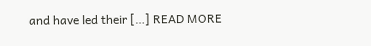and have led their […] READ MORE